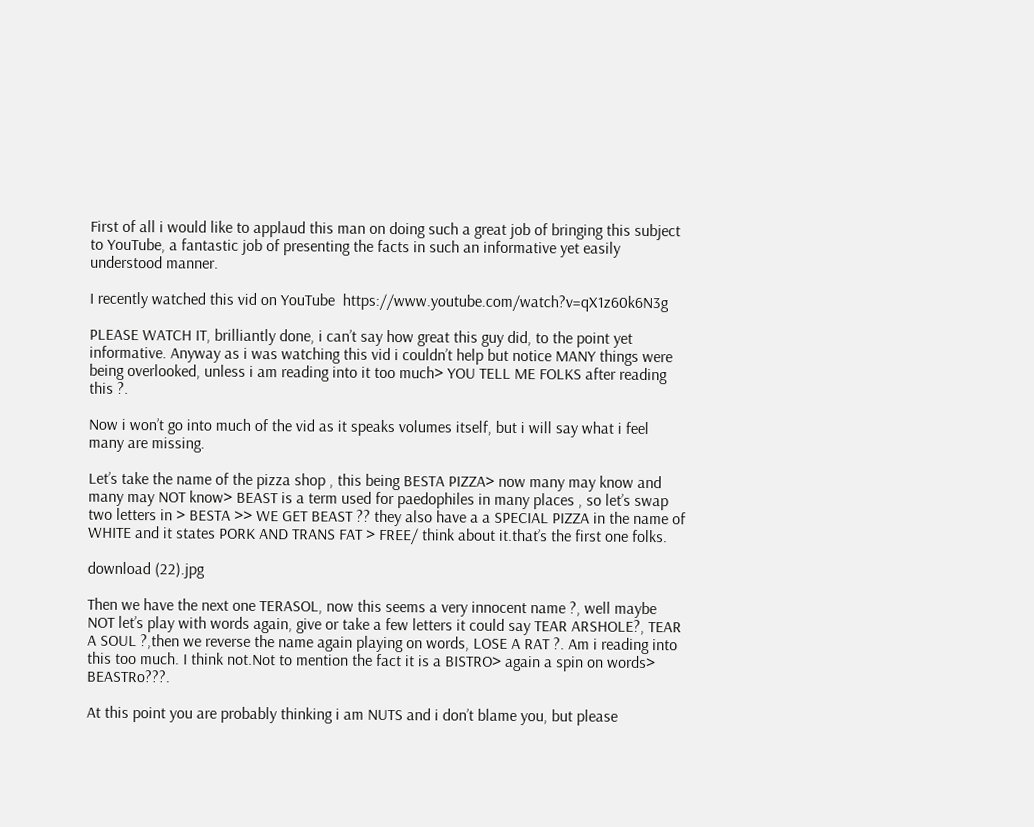First of all i would like to applaud this man on doing such a great job of bringing this subject to YouTube, a fantastic job of presenting the facts in such an informative yet easily understood manner.

I recently watched this vid on YouTube  https://www.youtube.com/watch?v=qX1z60k6N3g

PLEASE WATCH IT, brilliantly done, i can’t say how great this guy did, to the point yet informative. Anyway as i was watching this vid i couldn’t help but notice MANY things were being overlooked, unless i am reading into it too much> YOU TELL ME FOLKS after reading this ?.

Now i won’t go into much of the vid as it speaks volumes itself, but i will say what i feel many are missing.

Let’s take the name of the pizza shop , this being BESTA PIZZA> now many may know and many may NOT know> BEAST is a term used for paedophiles in many places , so let’s swap two letters in > BESTA >> WE GET BEAST ?? they also have a a SPECIAL PIZZA in the name of  WHITE and it states PORK AND TRANS FAT > FREE/ think about it.that’s the first one folks.

download (22).jpg

Then we have the next one TERASOL, now this seems a very innocent name ?, well maybe NOT let’s play with words again, give or take a few letters it could say TEAR ARSHOLE?, TEAR A SOUL ?,then we reverse the name again playing on words, LOSE A RAT ?. Am i reading into this too much. I think not.Not to mention the fact it is a BISTRO> again a spin on words> BEASTRo???.

At this point you are probably thinking i am NUTS and i don’t blame you, but please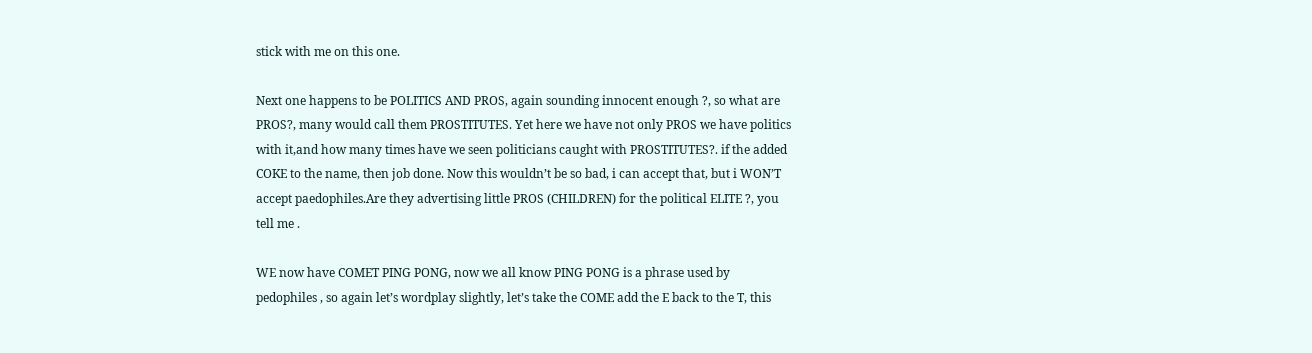stick with me on this one.

Next one happens to be POLITICS AND PROS, again sounding innocent enough ?, so what are PROS?, many would call them PROSTITUTES. Yet here we have not only PROS we have politics with it,and how many times have we seen politicians caught with PROSTITUTES?. if the added COKE to the name, then job done. Now this wouldn’t be so bad, i can accept that, but i WON’T accept paedophiles.Are they advertising little PROS (CHILDREN) for the political ELITE ?, you tell me .

WE now have COMET PING PONG, now we all know PING PONG is a phrase used by pedophiles , so again let’s wordplay slightly, let’s take the COME add the E back to the T, this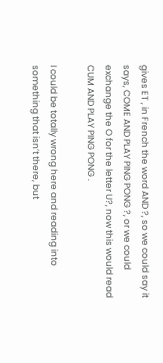gives ET , in French the word AND ?, so we could say it says, COME AND PLAY PING PONG ?, or we could exchange the O for the letter U?, now this would read CUM AND PLAY PING PONG .

I could be totally wrong here and reading into something that isn’t there, but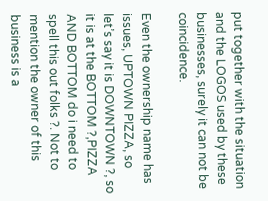put together with the situation and the LOGOS used by these businesses, surely it can not be coincidence.

Even the ownership name has issues, UPTOWN PIZZA, so let’s say it is DOWNTOWN ?, so it is at the BOTTOM ?,PIZZA AND BOTTOM do i need to spell this out folks ?. Not to mention the owner of this business is a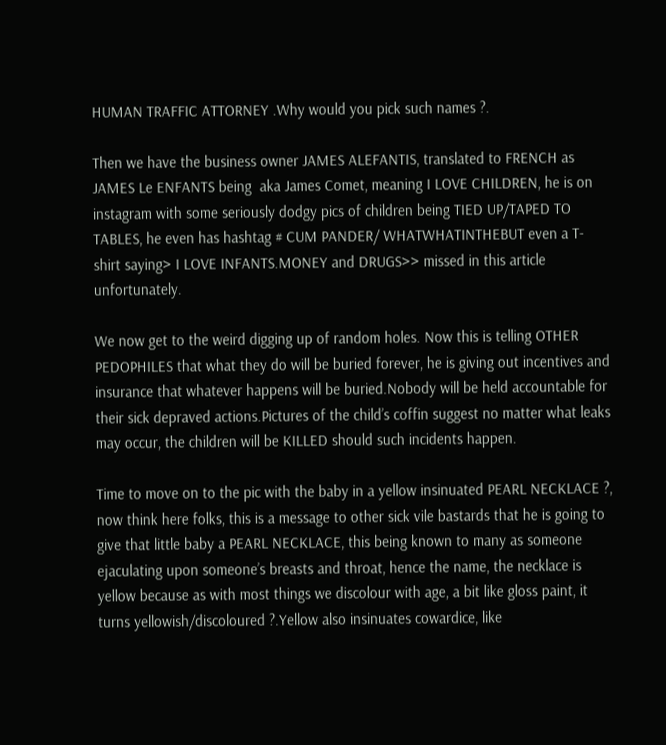HUMAN TRAFFIC ATTORNEY .Why would you pick such names ?.

Then we have the business owner JAMES ALEFANTIS, translated to FRENCH as JAMES Le ENFANTS being  aka James Comet, meaning I LOVE CHILDREN, he is on instagram with some seriously dodgy pics of children being TIED UP/TAPED TO TABLES, he even has hashtag # CUM PANDER/ WHATWHATINTHEBUT even a T-shirt saying> I LOVE INFANTS.MONEY and DRUGS>> missed in this article unfortunately.

We now get to the weird digging up of random holes. Now this is telling OTHER PEDOPHILES that what they do will be buried forever, he is giving out incentives and insurance that whatever happens will be buried.Nobody will be held accountable for their sick depraved actions.Pictures of the child’s coffin suggest no matter what leaks may occur, the children will be KILLED should such incidents happen.

Time to move on to the pic with the baby in a yellow insinuated PEARL NECKLACE ?, now think here folks, this is a message to other sick vile bastards that he is going to give that little baby a PEARL NECKLACE, this being known to many as someone ejaculating upon someone’s breasts and throat, hence the name, the necklace is yellow because as with most things we discolour with age, a bit like gloss paint, it turns yellowish/discoloured ?.Yellow also insinuates cowardice, like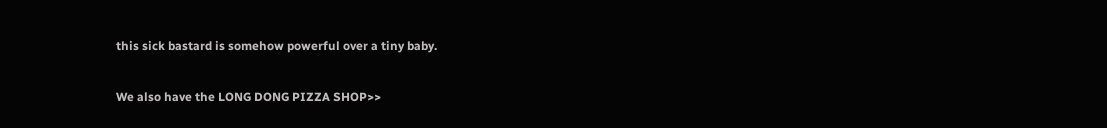this sick bastard is somehow powerful over a tiny baby.

We also have the LONG DONG PIZZA SHOP>>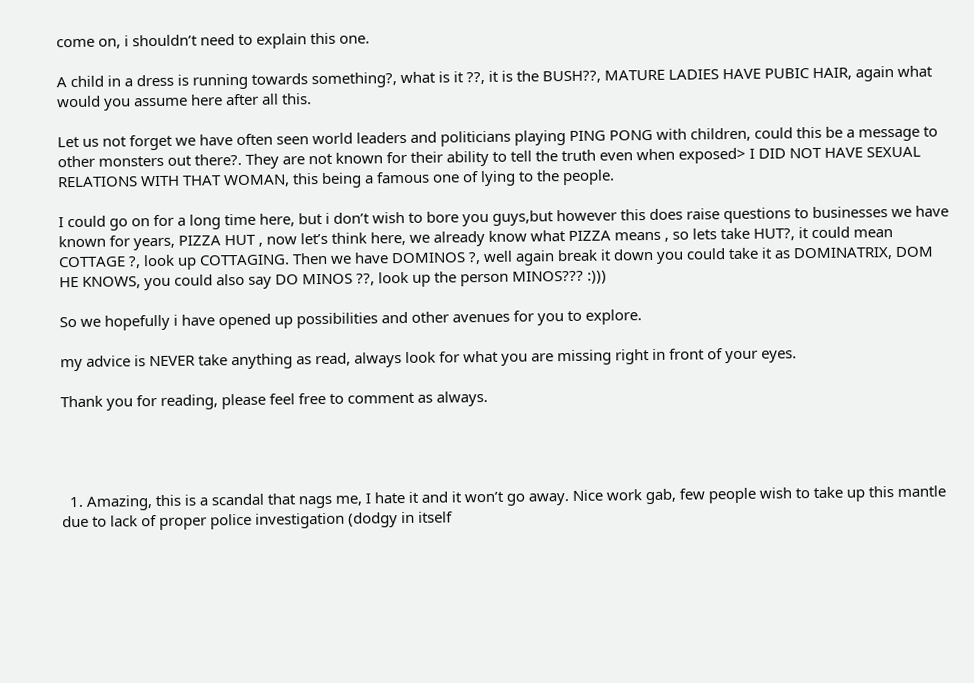come on, i shouldn’t need to explain this one.

A child in a dress is running towards something?, what is it ??, it is the BUSH??, MATURE LADIES HAVE PUBIC HAIR, again what would you assume here after all this.

Let us not forget we have often seen world leaders and politicians playing PING PONG with children, could this be a message to other monsters out there?. They are not known for their ability to tell the truth even when exposed> I DID NOT HAVE SEXUAL RELATIONS WITH THAT WOMAN, this being a famous one of lying to the people.

I could go on for a long time here, but i don’t wish to bore you guys,but however this does raise questions to businesses we have known for years, PIZZA HUT , now let’s think here, we already know what PIZZA means , so lets take HUT?, it could mean COTTAGE ?, look up COTTAGING. Then we have DOMINOS ?, well again break it down you could take it as DOMINATRIX, DOM HE KNOWS, you could also say DO MINOS ??, look up the person MINOS??? :)))

So we hopefully i have opened up possibilities and other avenues for you to explore.

my advice is NEVER take anything as read, always look for what you are missing right in front of your eyes.

Thank you for reading, please feel free to comment as always.




  1. Amazing, this is a scandal that nags me, I hate it and it won’t go away. Nice work gab, few people wish to take up this mantle due to lack of proper police investigation (dodgy in itself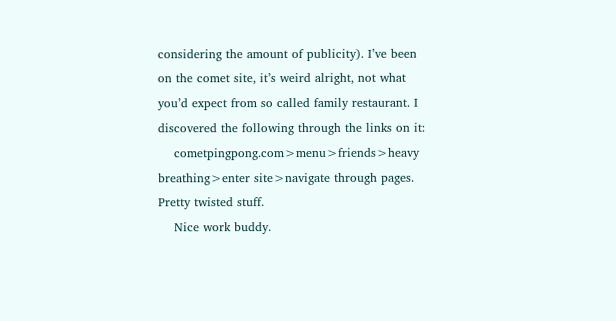considering the amount of publicity). I’ve been on the comet site, it’s weird alright, not what you’d expect from so called family restaurant. I discovered the following through the links on it:
    cometpingpong.com>menu>friends>heavy breathing>enter site>navigate through pages. Pretty twisted stuff.
    Nice work buddy.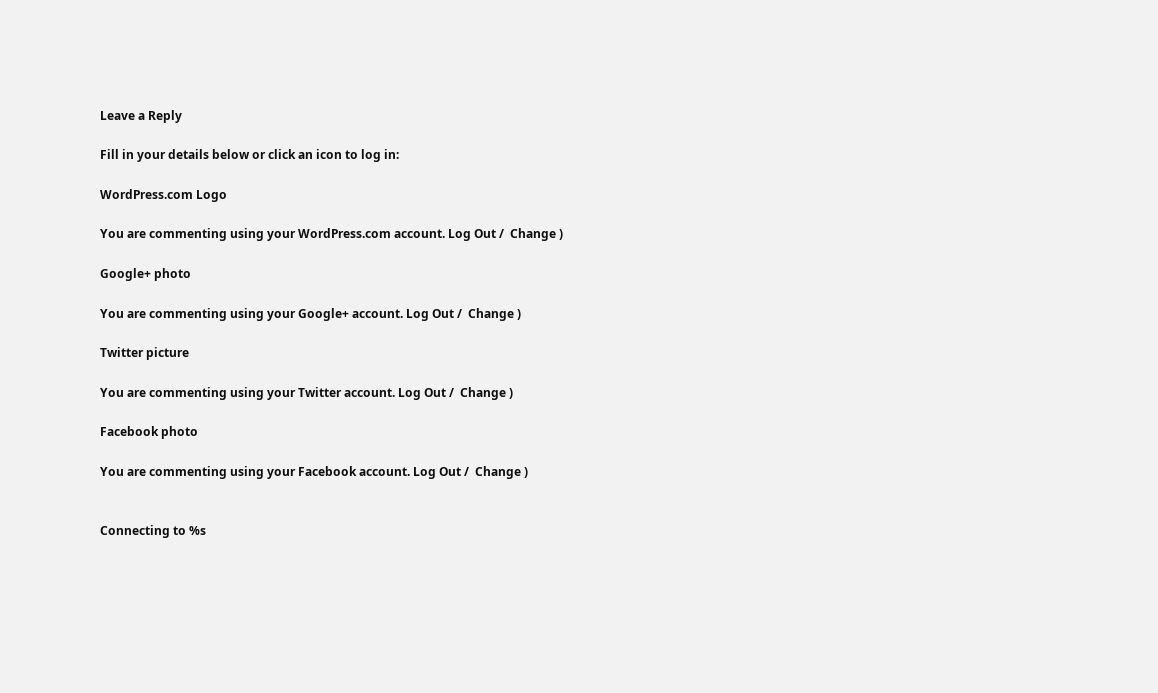Leave a Reply

Fill in your details below or click an icon to log in:

WordPress.com Logo

You are commenting using your WordPress.com account. Log Out /  Change )

Google+ photo

You are commenting using your Google+ account. Log Out /  Change )

Twitter picture

You are commenting using your Twitter account. Log Out /  Change )

Facebook photo

You are commenting using your Facebook account. Log Out /  Change )


Connecting to %s